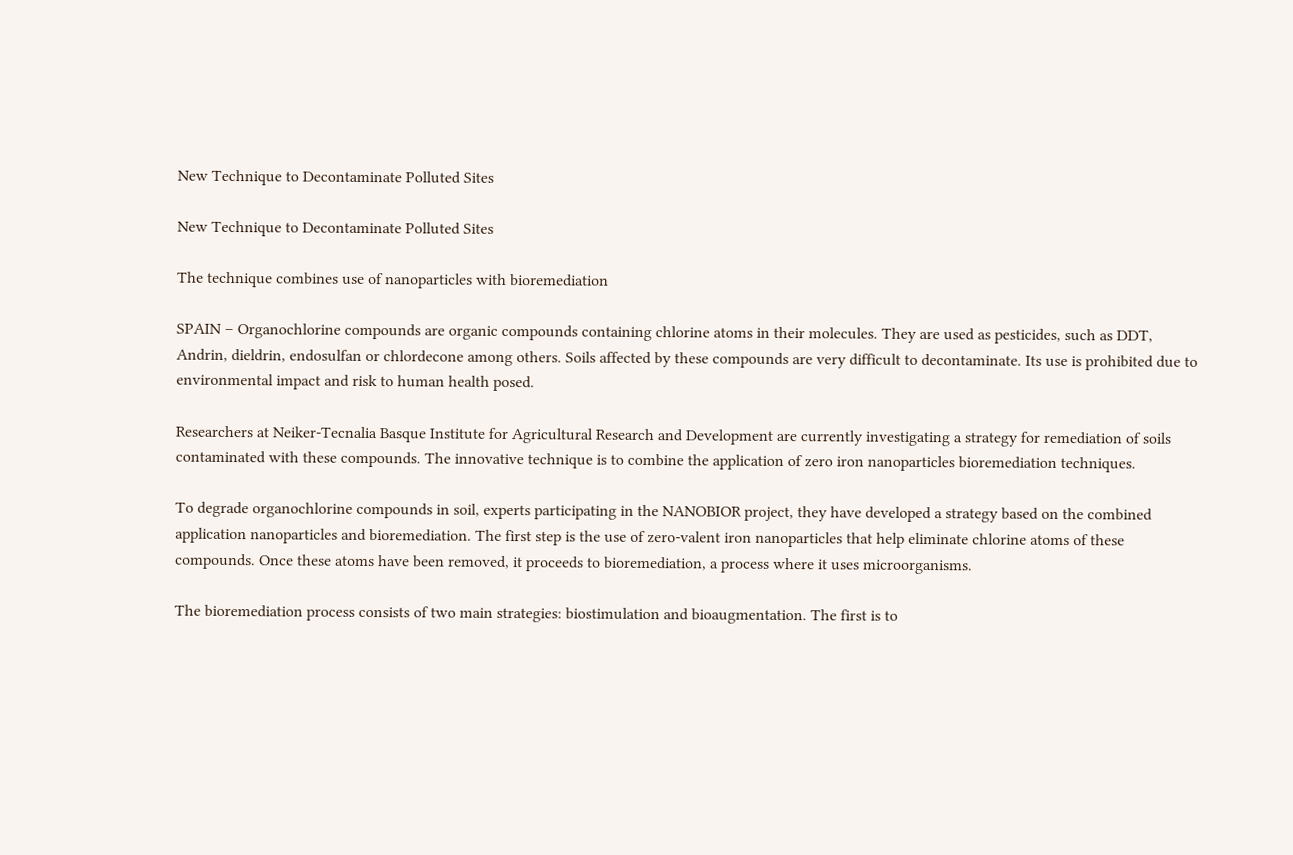New Technique to Decontaminate Polluted Sites

New Technique to Decontaminate Polluted Sites

The technique combines use of nanoparticles with bioremediation

SPAIN – Organochlorine compounds are organic compounds containing chlorine atoms in their molecules. They are used as pesticides, such as DDT, Andrin, dieldrin, endosulfan or chlordecone among others. Soils affected by these compounds are very difficult to decontaminate. Its use is prohibited due to environmental impact and risk to human health posed.

Researchers at Neiker-Tecnalia Basque Institute for Agricultural Research and Development are currently investigating a strategy for remediation of soils contaminated with these compounds. The innovative technique is to combine the application of zero iron nanoparticles bioremediation techniques.

To degrade organochlorine compounds in soil, experts participating in the NANOBIOR project, they have developed a strategy based on the combined application nanoparticles and bioremediation. The first step is the use of zero-valent iron nanoparticles that help eliminate chlorine atoms of these compounds. Once these atoms have been removed, it proceeds to bioremediation, a process where it uses microorganisms.

The bioremediation process consists of two main strategies: biostimulation and bioaugmentation. The first is to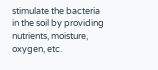stimulate the bacteria in the soil by providing nutrients, moisture, oxygen, etc.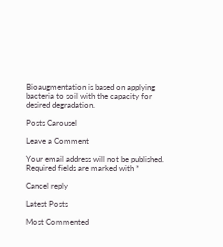Bioaugmentation is based on applying bacteria to soil with the capacity for desired degradation.

Posts Carousel

Leave a Comment

Your email address will not be published. Required fields are marked with *

Cancel reply

Latest Posts

Most Commented